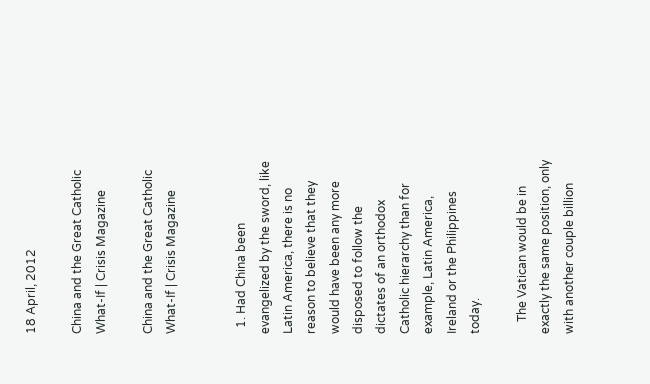18 April, 2012

China and the Great Catholic What-If | Crisis Magazine

China and the Great Catholic What-If | Crisis Magazine


  1. Had China been evangelized by the sword, like Latin America, there is no reason to believe that they would have been any more disposed to follow the dictates of an orthodox Catholic hierarchy than for example, Latin America, Ireland or the Philippines today.

    The Vatican would be in exactly the same position, only with another couple billion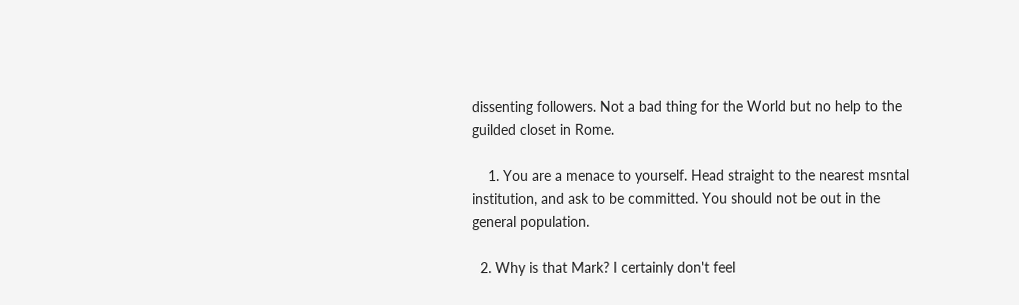dissenting followers. Not a bad thing for the World but no help to the guilded closet in Rome.

    1. You are a menace to yourself. Head straight to the nearest msntal institution, and ask to be committed. You should not be out in the general population.

  2. Why is that Mark? I certainly don't feel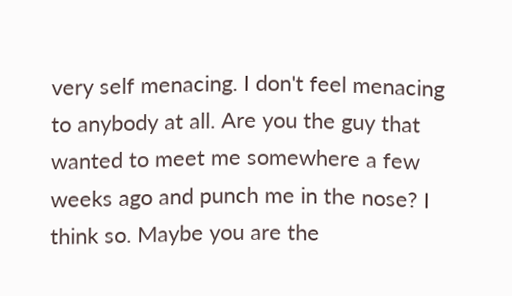very self menacing. I don't feel menacing to anybody at all. Are you the guy that wanted to meet me somewhere a few weeks ago and punch me in the nose? I think so. Maybe you are the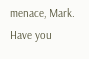menace, Mark. Have you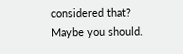considered that? Maybe you should.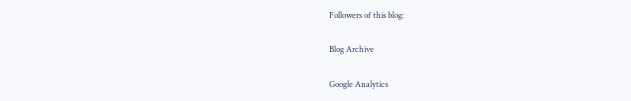Followers of this blog:

Blog Archive

Google Analytics